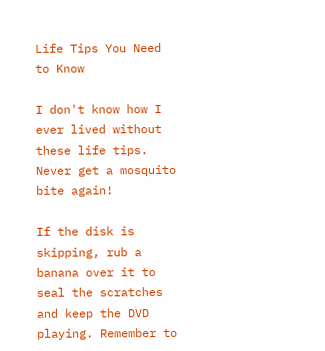Life Tips You Need to Know

I don't know how I ever lived without these life tips. Never get a mosquito bite again!

If the disk is skipping, rub a banana over it to seal the scratches and keep the DVD playing. Remember to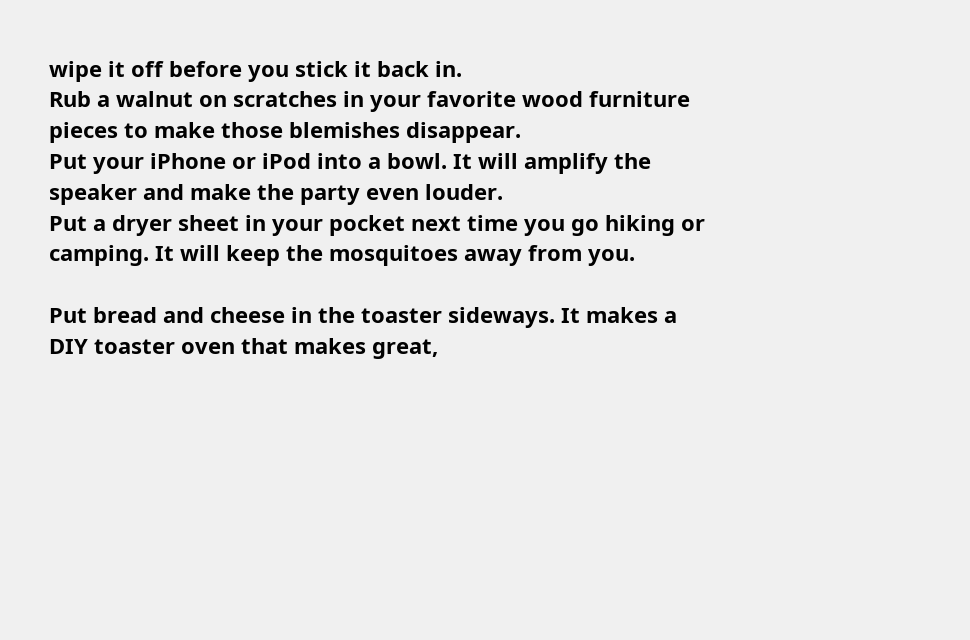wipe it off before you stick it back in.
Rub a walnut on scratches in your favorite wood furniture pieces to make those blemishes disappear.
Put your iPhone or iPod into a bowl. It will amplify the speaker and make the party even louder.
Put a dryer sheet in your pocket next time you go hiking or camping. It will keep the mosquitoes away from you.

Put bread and cheese in the toaster sideways. It makes a DIY toaster oven that makes great,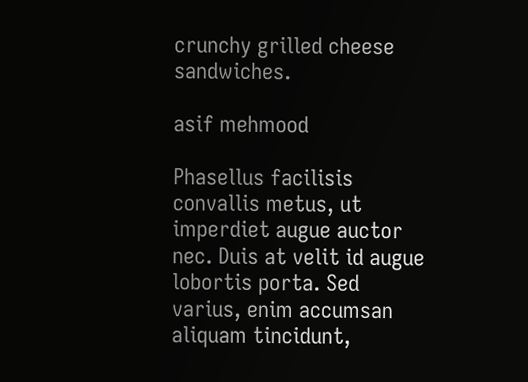crunchy grilled cheese sandwiches.

asif mehmood

Phasellus facilisis convallis metus, ut imperdiet augue auctor nec. Duis at velit id augue lobortis porta. Sed varius, enim accumsan aliquam tincidunt,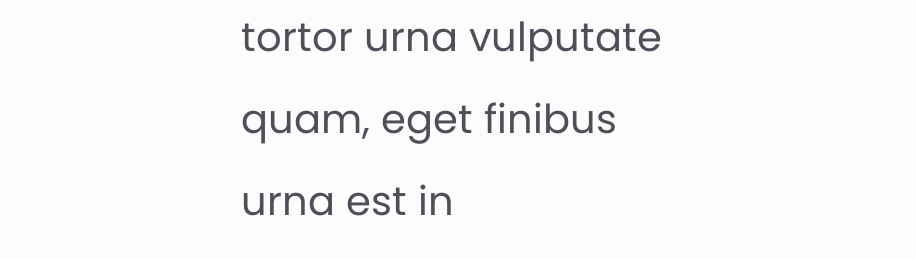tortor urna vulputate quam, eget finibus urna est in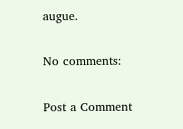augue.

No comments:

Post a Comment